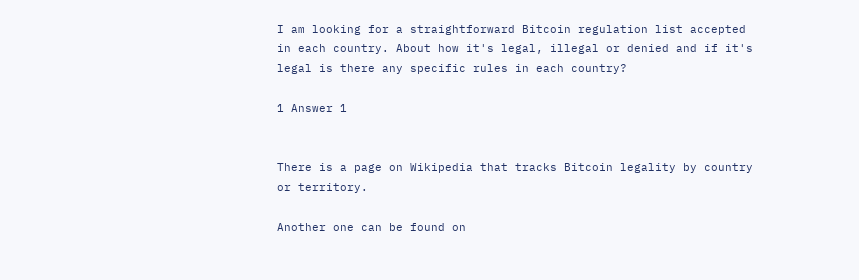I am looking for a straightforward Bitcoin regulation list accepted in each country. About how it's legal, illegal or denied and if it's legal is there any specific rules in each country?

1 Answer 1


There is a page on Wikipedia that tracks Bitcoin legality by country or territory.

Another one can be found on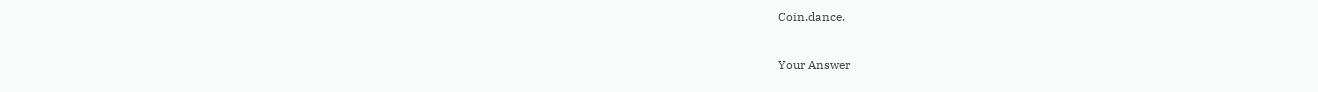Coin.dance.

Your Answer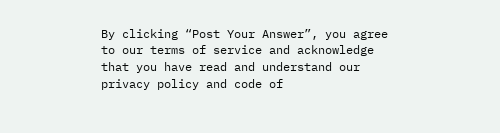By clicking “Post Your Answer”, you agree to our terms of service and acknowledge that you have read and understand our privacy policy and code of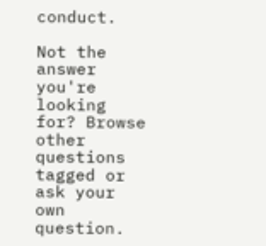conduct.

Not the answer you're looking for? Browse other questions tagged or ask your own question.